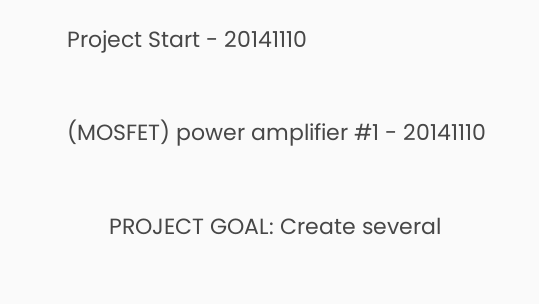Project Start - 20141110

(MOSFET) power amplifier #1 - 20141110

       PROJECT GOAL: Create several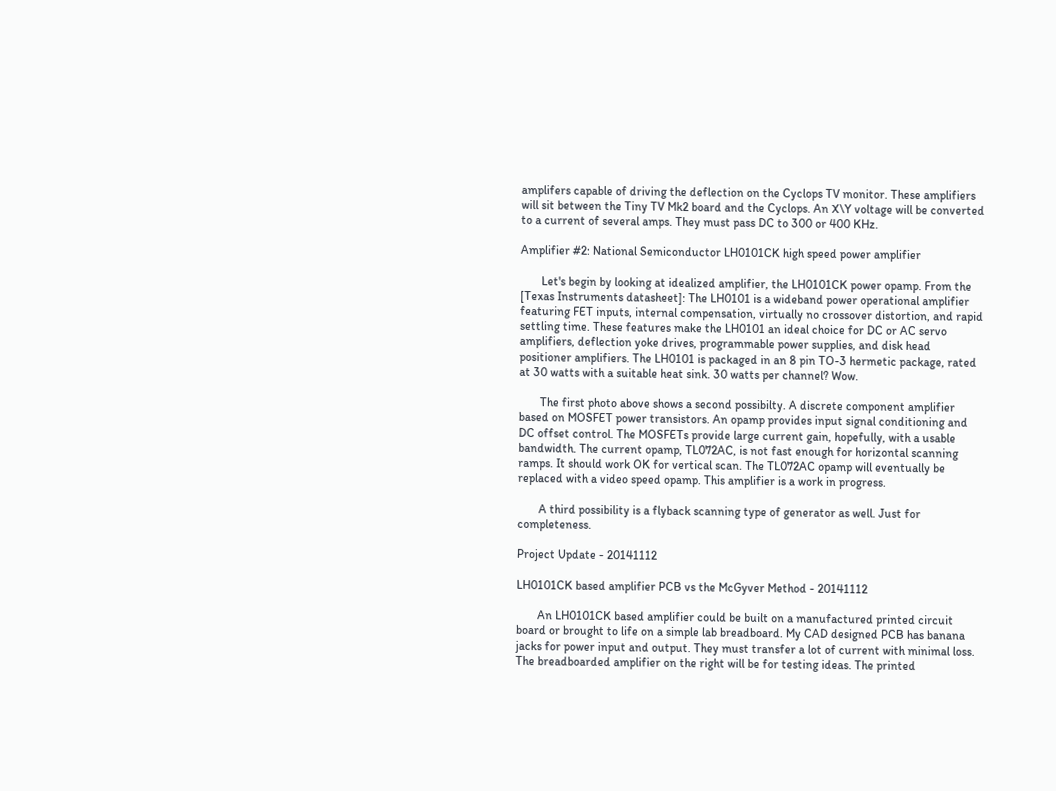amplifers capable of driving the deflection on the Cyclops TV monitor. These amplifiers will sit between the Tiny TV Mk2 board and the Cyclops. An X\Y voltage will be converted to a current of several amps. They must pass DC to 300 or 400 KHz.

Amplifier #2: National Semiconductor LH0101CK high speed power amplifier

       Let's begin by looking at idealized amplifier, the LH0101CK power opamp. From the [Texas Instruments datasheet]: The LH0101 is a wideband power operational amplifier featuring FET inputs, internal compensation, virtually no crossover distortion, and rapid settling time. These features make the LH0101 an ideal choice for DC or AC servo amplifiers, deflection yoke drives, programmable power supplies, and disk head positioner amplifiers. The LH0101 is packaged in an 8 pin TO-3 hermetic package, rated at 30 watts with a suitable heat sink. 30 watts per channel? Wow.

       The first photo above shows a second possibilty. A discrete component amplifier based on MOSFET power transistors. An opamp provides input signal conditioning and DC offset control. The MOSFETs provide large current gain, hopefully, with a usable bandwidth. The current opamp, TL072AC, is not fast enough for horizontal scanning ramps. It should work OK for vertical scan. The TL072AC opamp will eventually be replaced with a video speed opamp. This amplifier is a work in progress.

       A third possibility is a flyback scanning type of generator as well. Just for completeness.

Project Update - 20141112

LH0101CK based amplifier PCB vs the McGyver Method - 20141112

       An LH0101CK based amplifier could be built on a manufactured printed circuit board or brought to life on a simple lab breadboard. My CAD designed PCB has banana jacks for power input and output. They must transfer a lot of current with minimal loss. The breadboarded amplifier on the right will be for testing ideas. The printed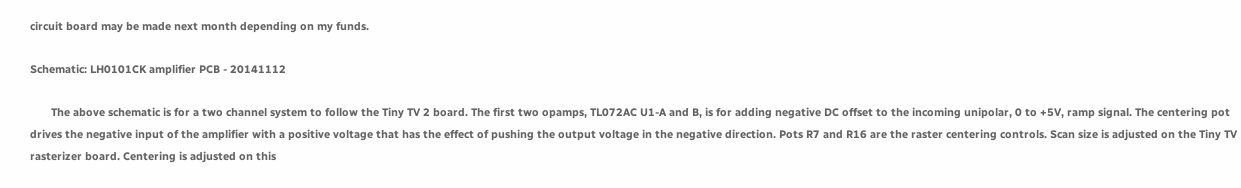circuit board may be made next month depending on my funds.

Schematic: LH0101CK amplifier PCB - 20141112

       The above schematic is for a two channel system to follow the Tiny TV 2 board. The first two opamps, TL072AC U1-A and B, is for adding negative DC offset to the incoming unipolar, 0 to +5V, ramp signal. The centering pot drives the negative input of the amplifier with a positive voltage that has the effect of pushing the output voltage in the negative direction. Pots R7 and R16 are the raster centering controls. Scan size is adjusted on the Tiny TV rasterizer board. Centering is adjusted on this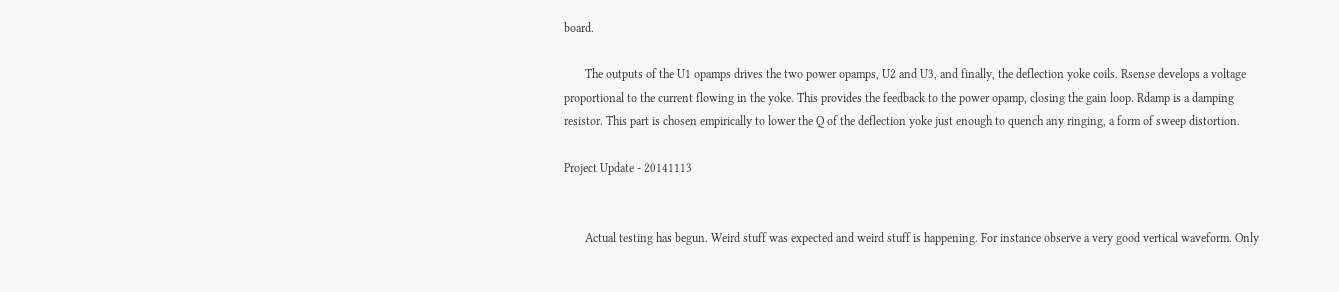board.

       The outputs of the U1 opamps drives the two power opamps, U2 and U3, and finally, the deflection yoke coils. Rsense develops a voltage proportional to the current flowing in the yoke. This provides the feedback to the power opamp, closing the gain loop. Rdamp is a damping resistor. This part is chosen empirically to lower the Q of the deflection yoke just enough to quench any ringing, a form of sweep distortion.

Project Update - 20141113


       Actual testing has begun. Weird stuff was expected and weird stuff is happening. For instance observe a very good vertical waveform. Only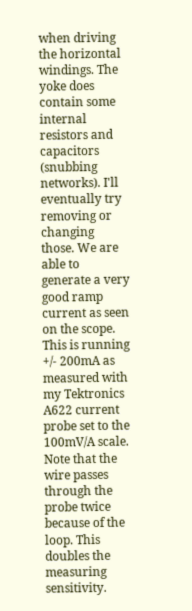when driving the horizontal windings. The yoke does contain some internal resistors and capacitors (snubbing networks). I'll eventually try removing or changing those. We are able to generate a very good ramp current as seen on the scope. This is running +/- 200mA as measured with my Tektronics A622 current probe set to the 100mV/A scale. Note that the wire passes through the probe twice because of the loop. This doubles the measuring sensitivity.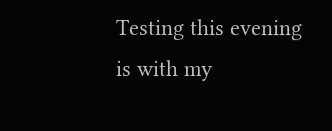Testing this evening is with my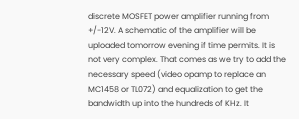discrete MOSFET power amplifier running from +/-12V. A schematic of the amplifier will be uploaded tomorrow evening if time permits. It is not very complex. That comes as we try to add the necessary speed (video opamp to replace an MC1458 or TL072) and equalization to get the bandwidth up into the hundreds of KHz. It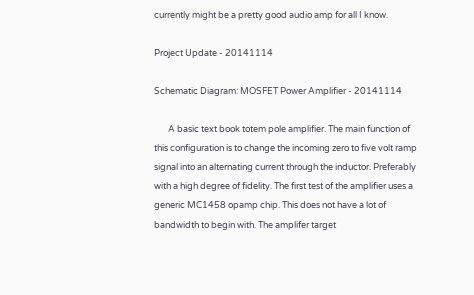currently might be a pretty good audio amp for all I know.

Project Update - 20141114

Schematic Diagram: MOSFET Power Amplifier - 20141114

       A basic text book totem pole amplifier. The main function of this configuration is to change the incoming zero to five volt ramp signal into an alternating current through the inductor. Preferably with a high degree of fidelity. The first test of the amplifier uses a generic MC1458 opamp chip. This does not have a lot of bandwidth to begin with. The amplifer target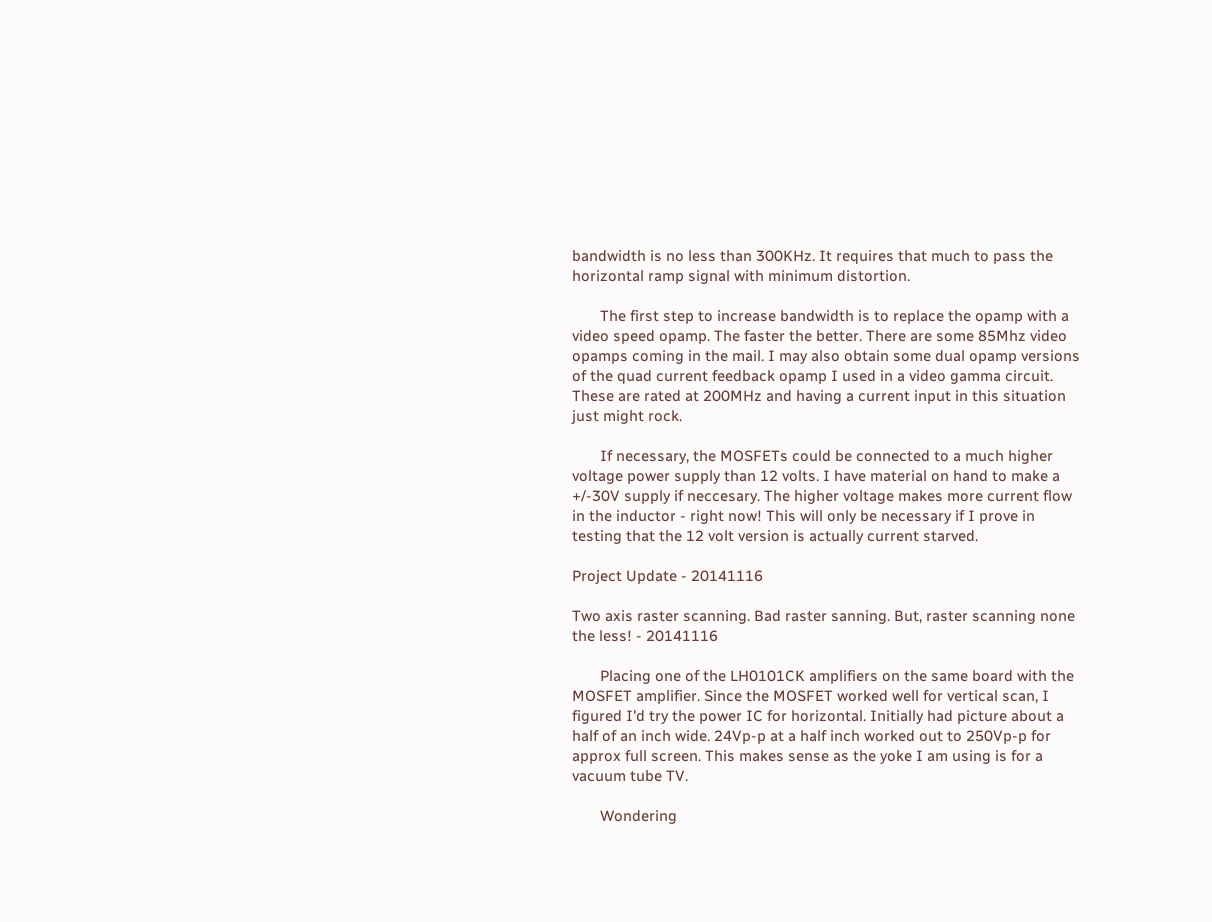bandwidth is no less than 300KHz. It requires that much to pass the horizontal ramp signal with minimum distortion.

       The first step to increase bandwidth is to replace the opamp with a video speed opamp. The faster the better. There are some 85Mhz video opamps coming in the mail. I may also obtain some dual opamp versions of the quad current feedback opamp I used in a video gamma circuit. These are rated at 200MHz and having a current input in this situation just might rock.

       If necessary, the MOSFETs could be connected to a much higher voltage power supply than 12 volts. I have material on hand to make a +/-30V supply if neccesary. The higher voltage makes more current flow in the inductor - right now! This will only be necessary if I prove in testing that the 12 volt version is actually current starved.

Project Update - 20141116

Two axis raster scanning. Bad raster sanning. But, raster scanning none the less! - 20141116

       Placing one of the LH0101CK amplifiers on the same board with the MOSFET amplifier. Since the MOSFET worked well for vertical scan, I figured I'd try the power IC for horizontal. Initially had picture about a half of an inch wide. 24Vp-p at a half inch worked out to 250Vp-p for approx full screen. This makes sense as the yoke I am using is for a vacuum tube TV.

       Wondering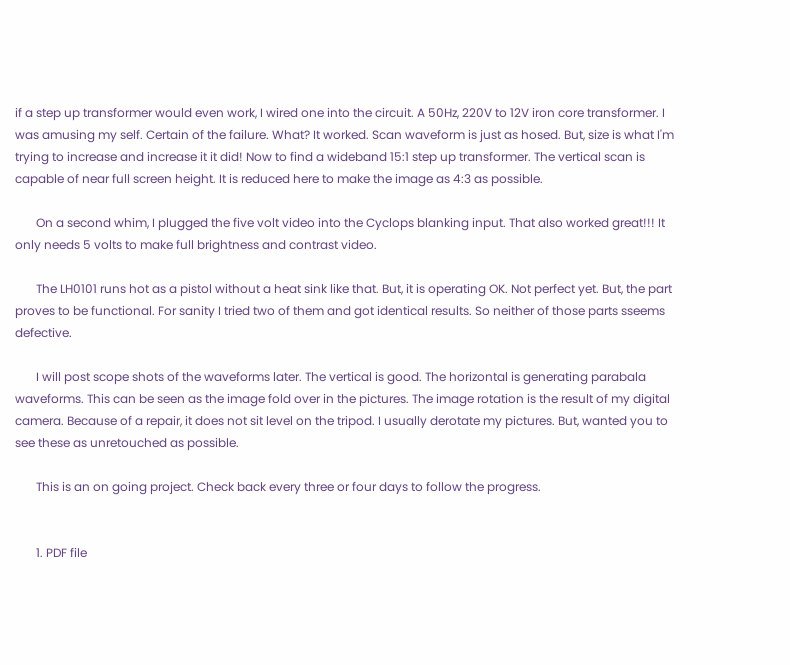if a step up transformer would even work, I wired one into the circuit. A 50Hz, 220V to 12V iron core transformer. I was amusing my self. Certain of the failure. What? It worked. Scan waveform is just as hosed. But, size is what I'm trying to increase and increase it it did! Now to find a wideband 15:1 step up transformer. The vertical scan is capable of near full screen height. It is reduced here to make the image as 4:3 as possible.

       On a second whim, I plugged the five volt video into the Cyclops blanking input. That also worked great!!! It only needs 5 volts to make full brightness and contrast video.

       The LH0101 runs hot as a pistol without a heat sink like that. But, it is operating OK. Not perfect yet. But, the part proves to be functional. For sanity I tried two of them and got identical results. So neither of those parts sseems defective.

       I will post scope shots of the waveforms later. The vertical is good. The horizontal is generating parabala waveforms. This can be seen as the image fold over in the pictures. The image rotation is the result of my digital camera. Because of a repair, it does not sit level on the tripod. I usually derotate my pictures. But, wanted you to see these as unretouched as possible.

       This is an on going project. Check back every three or four days to follow the progress.


       1. PDF file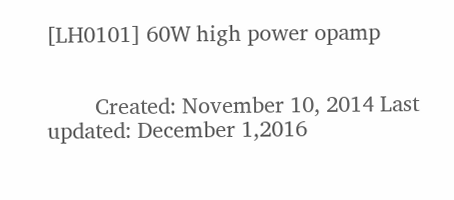[LH0101] 60W high power opamp


        Created: November 10, 2014 Last updated: December 1,2016